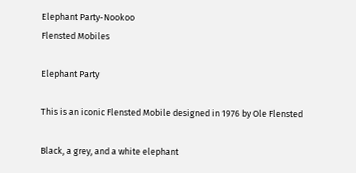Elephant Party-Nookoo
Flensted Mobiles

Elephant Party

This is an iconic Flensted Mobile designed in 1976 by Ole Flensted

Black, a grey, and a white elephant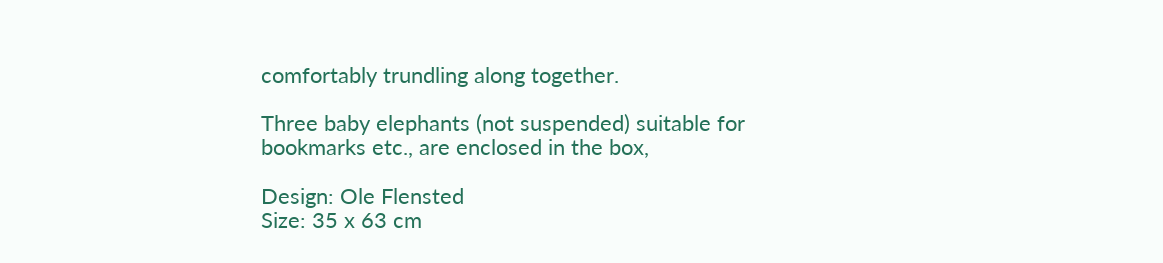comfortably trundling along together.

Three baby elephants (not suspended) suitable for bookmarks etc., are enclosed in the box,

Design: Ole Flensted
Size: 35 x 63 cm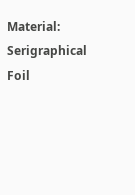Material: Serigraphical Foil